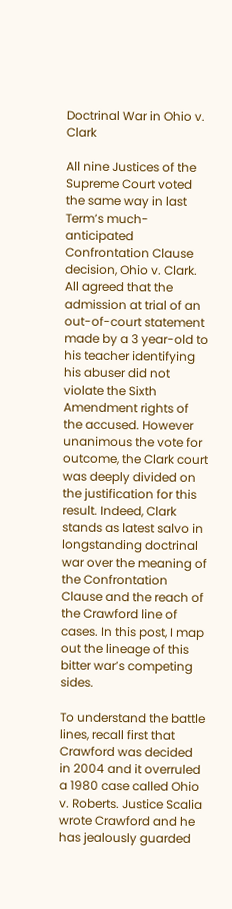Doctrinal War in Ohio v. Clark

All nine Justices of the Supreme Court voted the same way in last Term’s much-anticipated Confrontation Clause decision, Ohio v. Clark. All agreed that the admission at trial of an out-of-court statement made by a 3 year-old to his teacher identifying his abuser did not violate the Sixth Amendment rights of the accused. However unanimous the vote for outcome, the Clark court was deeply divided on the justification for this result. Indeed, Clark stands as latest salvo in longstanding doctrinal war over the meaning of the Confrontation Clause and the reach of the Crawford line of cases. In this post, I map out the lineage of this bitter war’s competing sides.

To understand the battle lines, recall first that Crawford was decided in 2004 and it overruled a 1980 case called Ohio v. Roberts. Justice Scalia wrote Crawford and he has jealously guarded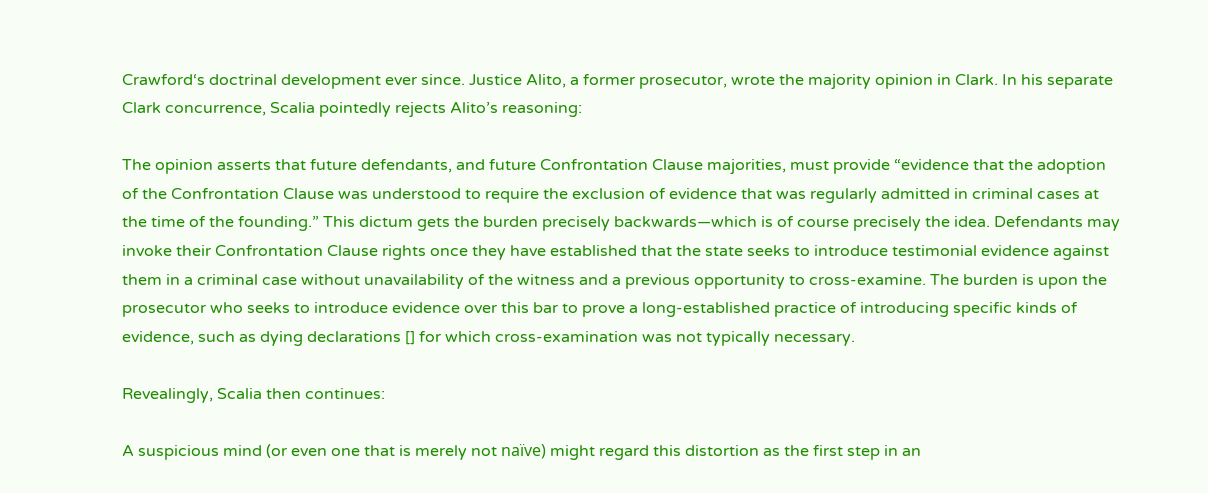Crawford‘s doctrinal development ever since. Justice Alito, a former prosecutor, wrote the majority opinion in Clark. In his separate Clark concurrence, Scalia pointedly rejects Alito’s reasoning:

The opinion asserts that future defendants, and future Confrontation Clause majorities, must provide “evidence that the adoption of the Confrontation Clause was understood to require the exclusion of evidence that was regularly admitted in criminal cases at the time of the founding.” This dictum gets the burden precisely backwards—which is of course precisely the idea. Defendants may invoke their Confrontation Clause rights once they have established that the state seeks to introduce testimonial evidence against them in a criminal case without unavailability of the witness and a previous opportunity to cross-examine. The burden is upon the prosecutor who seeks to introduce evidence over this bar to prove a long-established practice of introducing specific kinds of evidence, such as dying declarations [] for which cross-examination was not typically necessary.

Revealingly, Scalia then continues:

A suspicious mind (or even one that is merely not naïve) might regard this distortion as the first step in an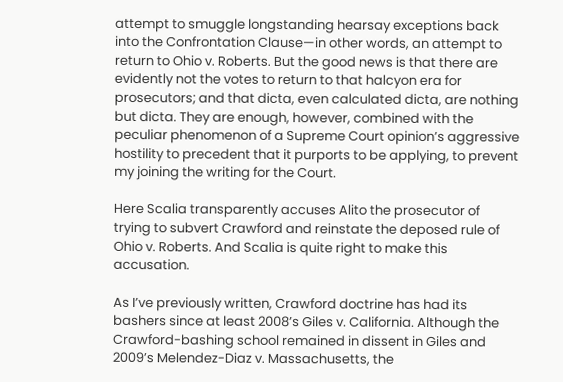attempt to smuggle longstanding hearsay exceptions back into the Confrontation Clause—in other words, an attempt to return to Ohio v. Roberts. But the good news is that there are evidently not the votes to return to that halcyon era for prosecutors; and that dicta, even calculated dicta, are nothing but dicta. They are enough, however, combined with the peculiar phenomenon of a Supreme Court opinion’s aggressive hostility to precedent that it purports to be applying, to prevent my joining the writing for the Court.

Here Scalia transparently accuses Alito the prosecutor of trying to subvert Crawford and reinstate the deposed rule of Ohio v. Roberts. And Scalia is quite right to make this accusation.

As I’ve previously written, Crawford doctrine has had its bashers since at least 2008’s Giles v. California. Although the Crawford-bashing school remained in dissent in Giles and 2009’s Melendez-Diaz v. Massachusetts, the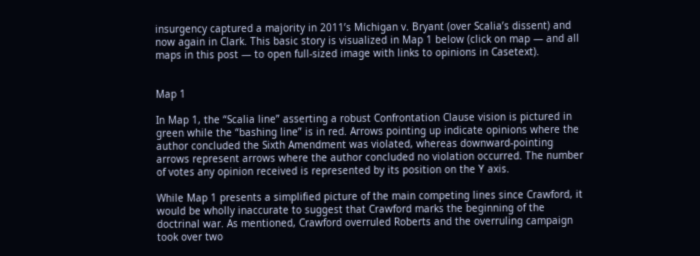insurgency captured a majority in 2011’s Michigan v. Bryant (over Scalia’s dissent) and now again in Clark. This basic story is visualized in Map 1 below (click on map — and all maps in this post — to open full-sized image with links to opinions in Casetext).


Map 1

In Map 1, the “Scalia line” asserting a robust Confrontation Clause vision is pictured in green while the “bashing line” is in red. Arrows pointing up indicate opinions where the author concluded the Sixth Amendment was violated, whereas downward-pointing arrows represent arrows where the author concluded no violation occurred. The number of votes any opinion received is represented by its position on the Y axis.

While Map 1 presents a simplified picture of the main competing lines since Crawford, it would be wholly inaccurate to suggest that Crawford marks the beginning of the doctrinal war. As mentioned, Crawford overruled Roberts and the overruling campaign took over two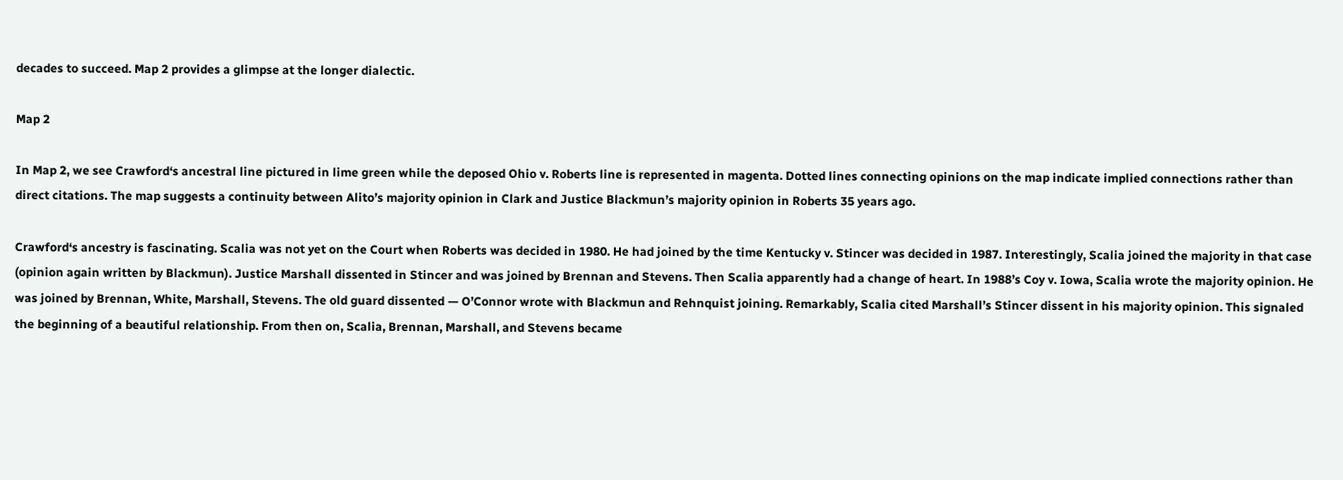decades to succeed. Map 2 provides a glimpse at the longer dialectic.

Map 2

In Map 2, we see Crawford‘s ancestral line pictured in lime green while the deposed Ohio v. Roberts line is represented in magenta. Dotted lines connecting opinions on the map indicate implied connections rather than direct citations. The map suggests a continuity between Alito’s majority opinion in Clark and Justice Blackmun’s majority opinion in Roberts 35 years ago.

Crawford‘s ancestry is fascinating. Scalia was not yet on the Court when Roberts was decided in 1980. He had joined by the time Kentucky v. Stincer was decided in 1987. Interestingly, Scalia joined the majority in that case (opinion again written by Blackmun). Justice Marshall dissented in Stincer and was joined by Brennan and Stevens. Then Scalia apparently had a change of heart. In 1988’s Coy v. Iowa, Scalia wrote the majority opinion. He was joined by Brennan, White, Marshall, Stevens. The old guard dissented — O’Connor wrote with Blackmun and Rehnquist joining. Remarkably, Scalia cited Marshall’s Stincer dissent in his majority opinion. This signaled the beginning of a beautiful relationship. From then on, Scalia, Brennan, Marshall, and Stevens became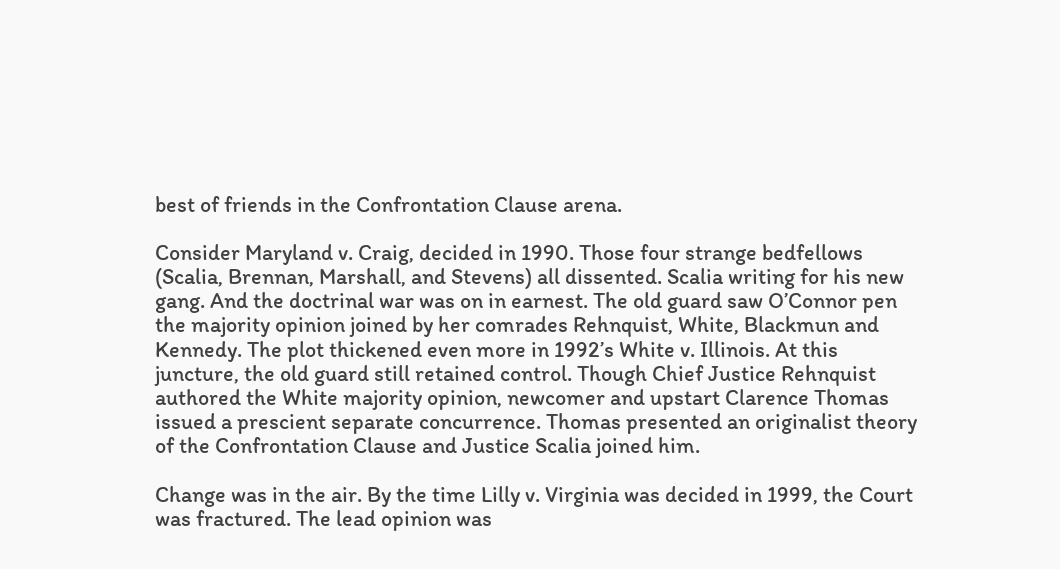best of friends in the Confrontation Clause arena.

Consider Maryland v. Craig, decided in 1990. Those four strange bedfellows (Scalia, Brennan, Marshall, and Stevens) all dissented. Scalia writing for his new gang. And the doctrinal war was on in earnest. The old guard saw O’Connor pen the majority opinion joined by her comrades Rehnquist, White, Blackmun and Kennedy. The plot thickened even more in 1992’s White v. Illinois. At this juncture, the old guard still retained control. Though Chief Justice Rehnquist authored the White majority opinion, newcomer and upstart Clarence Thomas issued a prescient separate concurrence. Thomas presented an originalist theory of the Confrontation Clause and Justice Scalia joined him.

Change was in the air. By the time Lilly v. Virginia was decided in 1999, the Court was fractured. The lead opinion was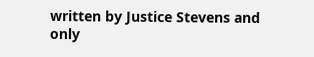written by Justice Stevens and only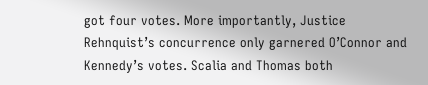got four votes. More importantly, Justice Rehnquist’s concurrence only garnered O’Connor and Kennedy’s votes. Scalia and Thomas both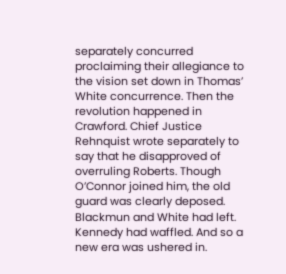separately concurred proclaiming their allegiance to the vision set down in Thomas’ White concurrence. Then the revolution happened in Crawford. Chief Justice Rehnquist wrote separately to say that he disapproved of overruling Roberts. Though O’Connor joined him, the old guard was clearly deposed. Blackmun and White had left. Kennedy had waffled. And so a new era was ushered in.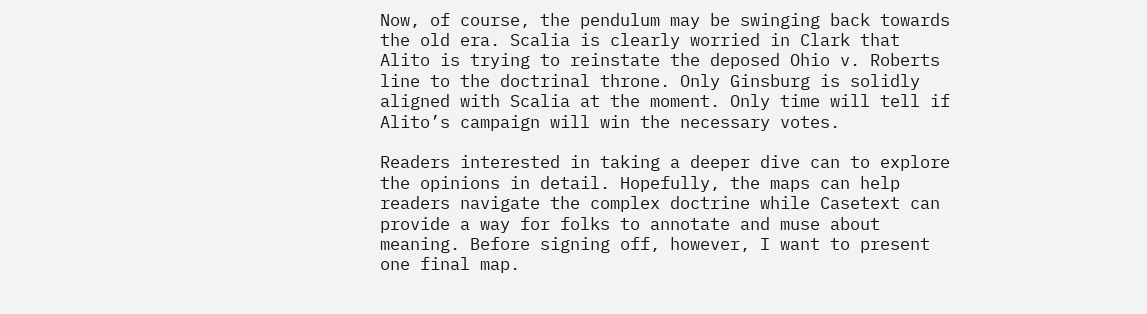Now, of course, the pendulum may be swinging back towards the old era. Scalia is clearly worried in Clark that Alito is trying to reinstate the deposed Ohio v. Roberts line to the doctrinal throne. Only Ginsburg is solidly aligned with Scalia at the moment. Only time will tell if Alito’s campaign will win the necessary votes.

Readers interested in taking a deeper dive can to explore the opinions in detail. Hopefully, the maps can help readers navigate the complex doctrine while Casetext can provide a way for folks to annotate and muse about meaning. Before signing off, however, I want to present one final map.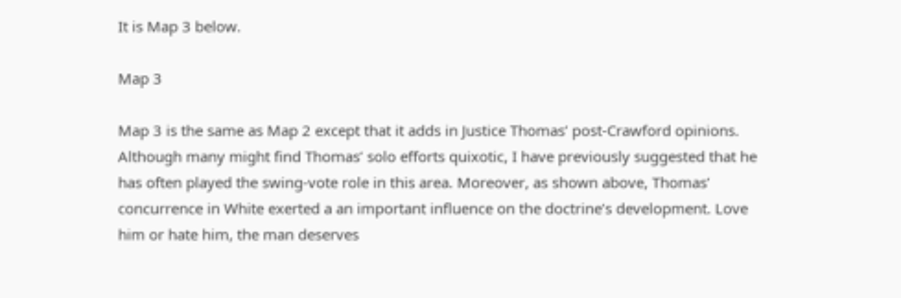It is Map 3 below.

Map 3

Map 3 is the same as Map 2 except that it adds in Justice Thomas’ post-Crawford opinions. Although many might find Thomas’ solo efforts quixotic, I have previously suggested that he has often played the swing-vote role in this area. Moreover, as shown above, Thomas’ concurrence in White exerted a an important influence on the doctrine’s development. Love him or hate him, the man deserves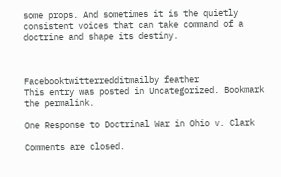some props. And sometimes it is the quietly consistent voices that can take command of a doctrine and shape its destiny.



Facebooktwitterredditmailby feather
This entry was posted in Uncategorized. Bookmark the permalink.

One Response to Doctrinal War in Ohio v. Clark

Comments are closed.